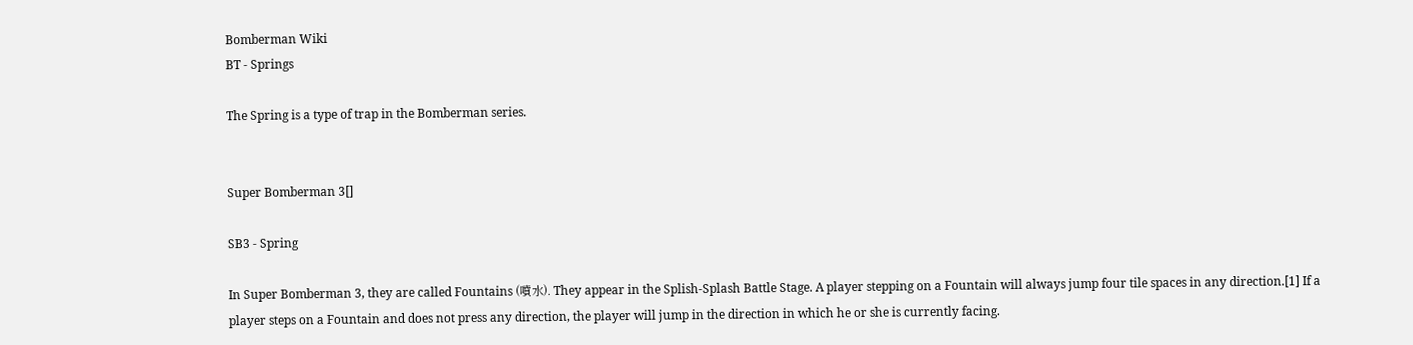Bomberman Wiki
BT - Springs

The Spring is a type of trap in the Bomberman series.


Super Bomberman 3[]

SB3 - Spring

In Super Bomberman 3, they are called Fountains (噴水). They appear in the Splish-Splash Battle Stage. A player stepping on a Fountain will always jump four tile spaces in any direction.[1] If a player steps on a Fountain and does not press any direction, the player will jump in the direction in which he or she is currently facing.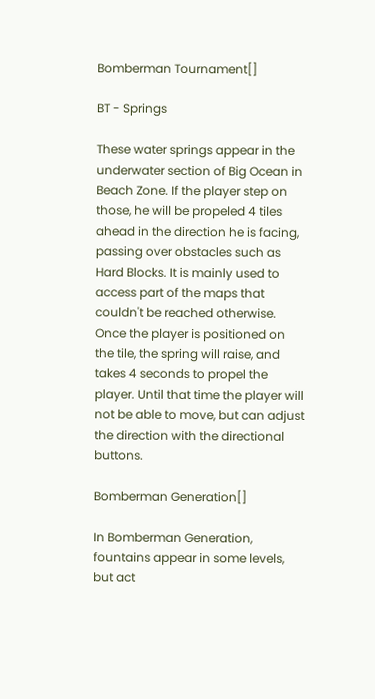Bomberman Tournament[]

BT - Springs

These water springs appear in the underwater section of Big Ocean in Beach Zone. If the player step on those, he will be propeled 4 tiles ahead in the direction he is facing, passing over obstacles such as Hard Blocks. It is mainly used to access part of the maps that couldn't be reached otherwise. Once the player is positioned on the tile, the spring will raise, and takes 4 seconds to propel the player. Until that time the player will not be able to move, but can adjust the direction with the directional buttons.

Bomberman Generation[]

In Bomberman Generation, fountains appear in some levels, but act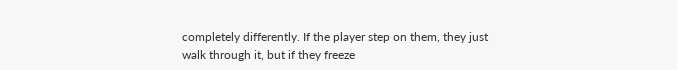completely differently. If the player step on them, they just walk through it, but if they freeze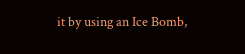it by using an Ice Bomb,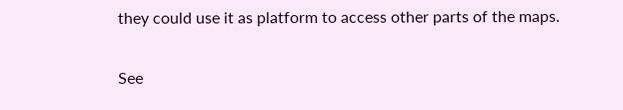they could use it as platform to access other parts of the maps.

See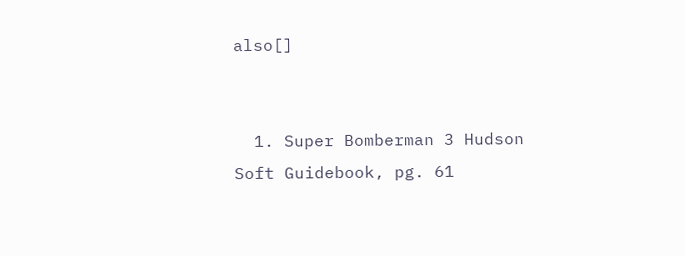also[]


  1. Super Bomberman 3 Hudson Soft Guidebook, pg. 61